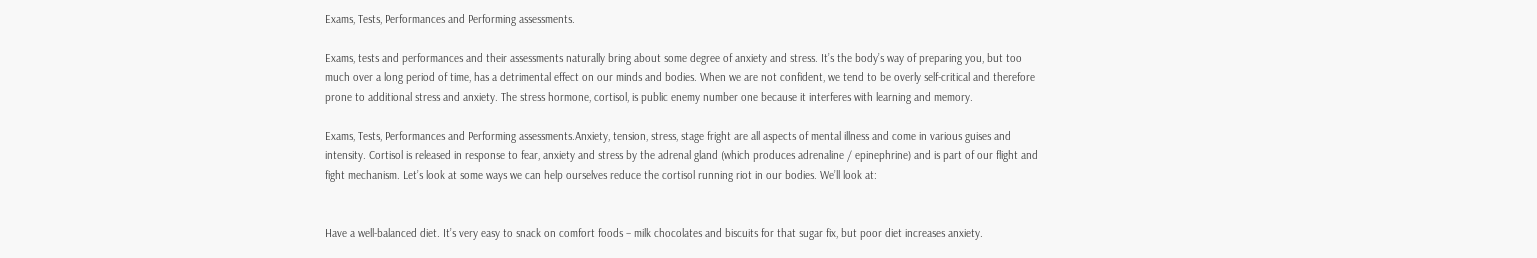Exams, Tests, Performances and Performing assessments.

Exams, tests and performances and their assessments naturally bring about some degree of anxiety and stress. It’s the body’s way of preparing you, but too much over a long period of time, has a detrimental effect on our minds and bodies. When we are not confident, we tend to be overly self-critical and therefore prone to additional stress and anxiety. The stress hormone, cortisol, is public enemy number one because it interferes with learning and memory.

Exams, Tests, Performances and Performing assessments.Anxiety, tension, stress, stage fright are all aspects of mental illness and come in various guises and intensity. Cortisol is released in response to fear, anxiety and stress by the adrenal gland (which produces adrenaline / epinephrine) and is part of our flight and fight mechanism. Let’s look at some ways we can help ourselves reduce the cortisol running riot in our bodies. We’ll look at:


Have a well-balanced diet. It’s very easy to snack on comfort foods – milk chocolates and biscuits for that sugar fix, but poor diet increases anxiety.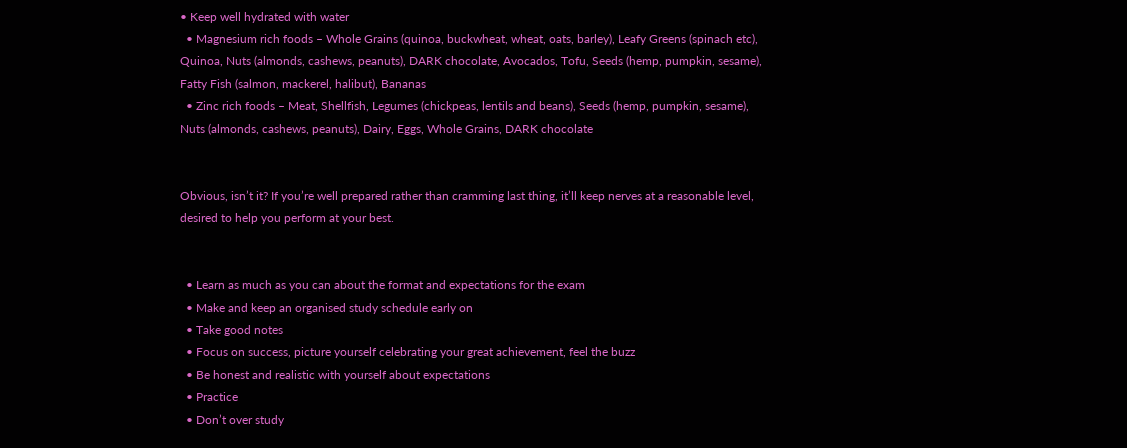• Keep well hydrated with water
  • Magnesium rich foods – Whole Grains (quinoa, buckwheat, wheat, oats, barley), Leafy Greens (spinach etc), Quinoa, Nuts (almonds, cashews, peanuts), DARK chocolate, Avocados, Tofu, Seeds (hemp, pumpkin, sesame), Fatty Fish (salmon, mackerel, halibut), Bananas
  • Zinc rich foods – Meat, Shellfish, Legumes (chickpeas, lentils and beans), Seeds (hemp, pumpkin, sesame), Nuts (almonds, cashews, peanuts), Dairy, Eggs, Whole Grains, DARK chocolate


Obvious, isn’t it? If you’re well prepared rather than cramming last thing, it’ll keep nerves at a reasonable level, desired to help you perform at your best.


  • Learn as much as you can about the format and expectations for the exam
  • Make and keep an organised study schedule early on
  • Take good notes
  • Focus on success, picture yourself celebrating your great achievement, feel the buzz
  • Be honest and realistic with yourself about expectations
  • Practice
  • Don’t over study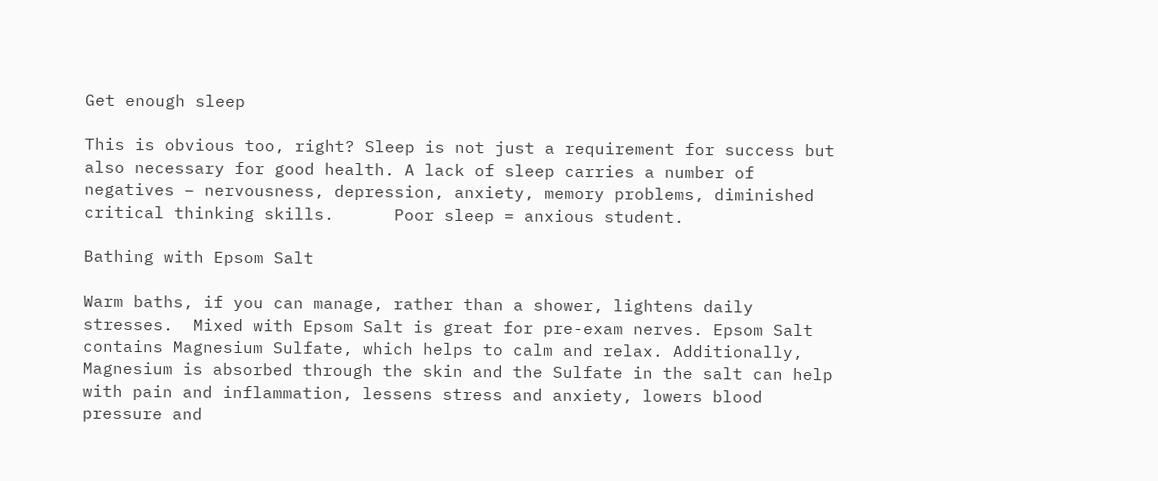Get enough sleep

This is obvious too, right? Sleep is not just a requirement for success but also necessary for good health. A lack of sleep carries a number of negatives – nervousness, depression, anxiety, memory problems, diminished critical thinking skills.      Poor sleep = anxious student.

Bathing with Epsom Salt

Warm baths, if you can manage, rather than a shower, lightens daily stresses.  Mixed with Epsom Salt is great for pre-exam nerves. Epsom Salt contains Magnesium Sulfate, which helps to calm and relax. Additionally, Magnesium is absorbed through the skin and the Sulfate in the salt can help with pain and inflammation, lessens stress and anxiety, lowers blood pressure and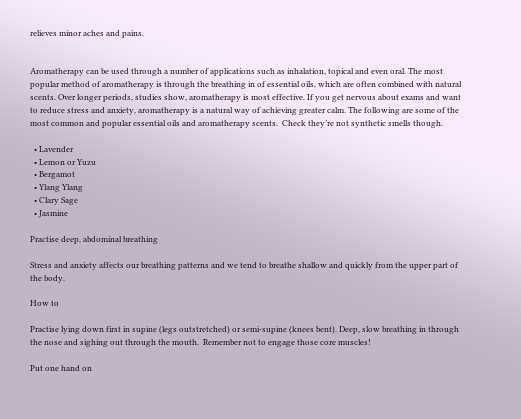relieves minor aches and pains.


Aromatherapy can be used through a number of applications such as inhalation, topical and even oral. The most popular method of aromatherapy is through the breathing in of essential oils, which are often combined with natural scents. Over longer periods, studies show, aromatherapy is most effective. If you get nervous about exams and want to reduce stress and anxiety, aromatherapy is a natural way of achieving greater calm. The following are some of the most common and popular essential oils and aromatherapy scents.  Check they’re not synthetic smells though.

  • Lavender
  • Lemon or Yuzu
  • Bergamot
  • Ylang Ylang
  • Clary Sage
  • Jasmine

Practise deep, abdominal breathing

Stress and anxiety affects our breathing patterns and we tend to breathe shallow and quickly from the upper part of the body.

How to

Practise lying down first in supine (legs outstretched) or semi-supine (knees bent). Deep, slow breathing in through the nose and sighing out through the mouth.  Remember not to engage those core muscles!

Put one hand on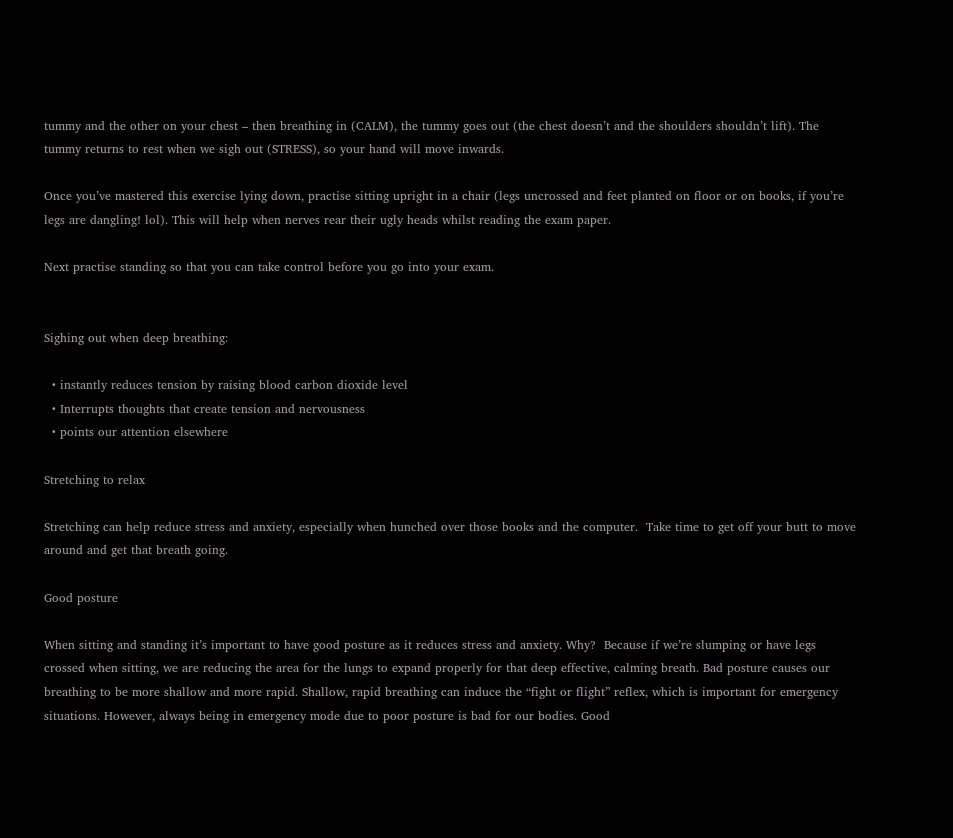tummy and the other on your chest – then breathing in (CALM), the tummy goes out (the chest doesn’t and the shoulders shouldn’t lift). The tummy returns to rest when we sigh out (STRESS), so your hand will move inwards.

Once you’ve mastered this exercise lying down, practise sitting upright in a chair (legs uncrossed and feet planted on floor or on books, if you’re legs are dangling! lol). This will help when nerves rear their ugly heads whilst reading the exam paper.

Next practise standing so that you can take control before you go into your exam.


Sighing out when deep breathing:

  • instantly reduces tension by raising blood carbon dioxide level
  • Interrupts thoughts that create tension and nervousness
  • points our attention elsewhere

Stretching to relax

Stretching can help reduce stress and anxiety, especially when hunched over those books and the computer.  Take time to get off your butt to move around and get that breath going.

Good posture

When sitting and standing it’s important to have good posture as it reduces stress and anxiety. Why?  Because if we’re slumping or have legs crossed when sitting, we are reducing the area for the lungs to expand properly for that deep effective, calming breath. Bad posture causes our breathing to be more shallow and more rapid. Shallow, rapid breathing can induce the “fight or flight” reflex, which is important for emergency situations. However, always being in emergency mode due to poor posture is bad for our bodies. Good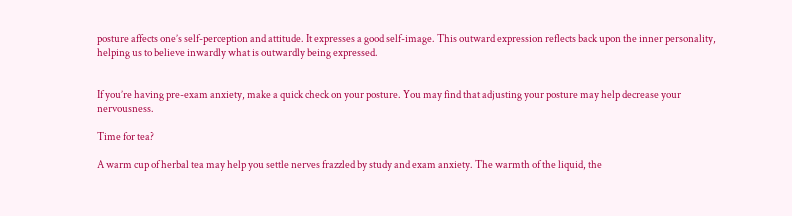posture affects one’s self-perception and attitude. It expresses a good self-image. This outward expression reflects back upon the inner personality, helping us to believe inwardly what is outwardly being expressed.


If you’re having pre-exam anxiety, make a quick check on your posture. You may find that adjusting your posture may help decrease your nervousness.

Time for tea?

A warm cup of herbal tea may help you settle nerves frazzled by study and exam anxiety. The warmth of the liquid, the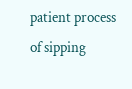patient process of sipping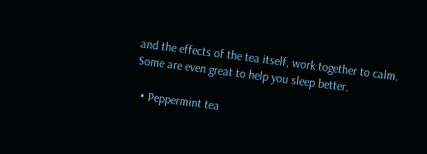and the effects of the tea itself, work together to calm. Some are even great to help you sleep better.

  • Peppermint tea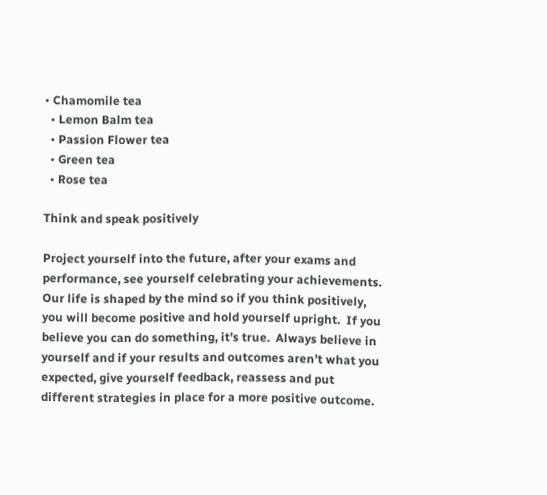• Chamomile tea
  • Lemon Balm tea
  • Passion Flower tea
  • Green tea
  • Rose tea

Think and speak positively

Project yourself into the future, after your exams and performance, see yourself celebrating your achievements.  Our life is shaped by the mind so if you think positively, you will become positive and hold yourself upright.  If you believe you can do something, it’s true.  Always believe in yourself and if your results and outcomes aren’t what you expected, give yourself feedback, reassess and put different strategies in place for a more positive outcome.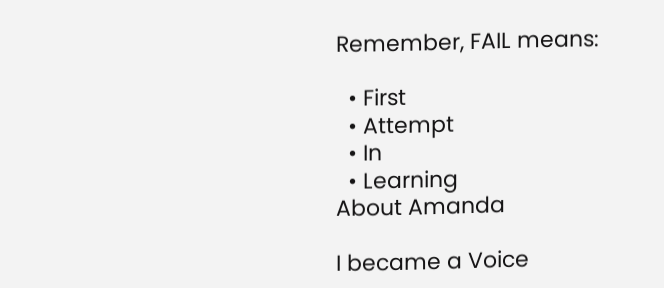Remember, FAIL means:

  • First
  • Attempt
  • In
  • Learning
About Amanda

I became a Voice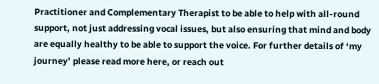Practitioner and Complementary Therapist to be able to help with all-round support, not just addressing vocal issues, but also ensuring that mind and body are equally healthy to be able to support the voice. For further details of ‘my journey’ please read more here, or reach out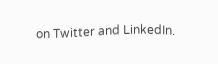on Twitter and LinkedIn.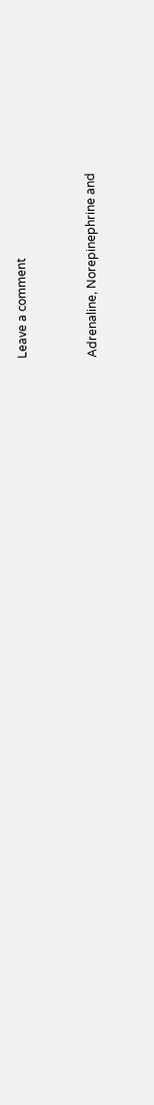Leave a comment


Adrenaline, Norepinephrine and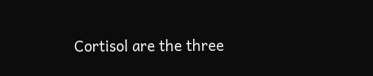Cortisol are the three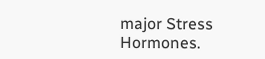major Stress Hormones.